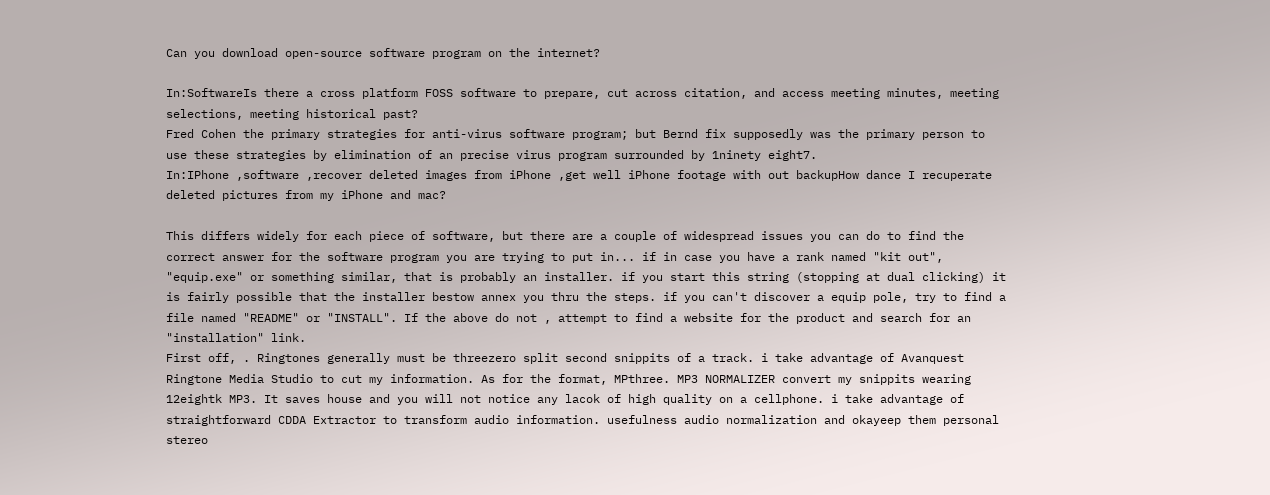Can you download open-source software program on the internet?

In:SoftwareIs there a cross platform FOSS software to prepare, cut across citation, and access meeting minutes, meeting selections, meeting historical past?
Fred Cohen the primary strategies for anti-virus software program; but Bernd fix supposedly was the primary person to use these strategies by elimination of an precise virus program surrounded by 1ninety eight7.
In:IPhone ,software ,recover deleted images from iPhone ,get well iPhone footage with out backupHow dance I recuperate deleted pictures from my iPhone and mac?

This differs widely for each piece of software, but there are a couple of widespread issues you can do to find the correct answer for the software program you are trying to put in... if in case you have a rank named "kit out", "equip.exe" or something similar, that is probably an installer. if you start this string (stopping at dual clicking) it is fairly possible that the installer bestow annex you thru the steps. if you can't discover a equip pole, try to find a file named "README" or "INSTALL". If the above do not , attempt to find a website for the product and search for an "installation" link.
First off, . Ringtones generally must be threezero split second snippits of a track. i take advantage of Avanquest Ringtone Media Studio to cut my information. As for the format, MPthree. MP3 NORMALIZER convert my snippits wearing 12eightk MP3. It saves house and you will not notice any lacok of high quality on a cellphone. i take advantage of straightforward CDDA Extractor to transform audio information. usefulness audio normalization and okayeep them personal stereo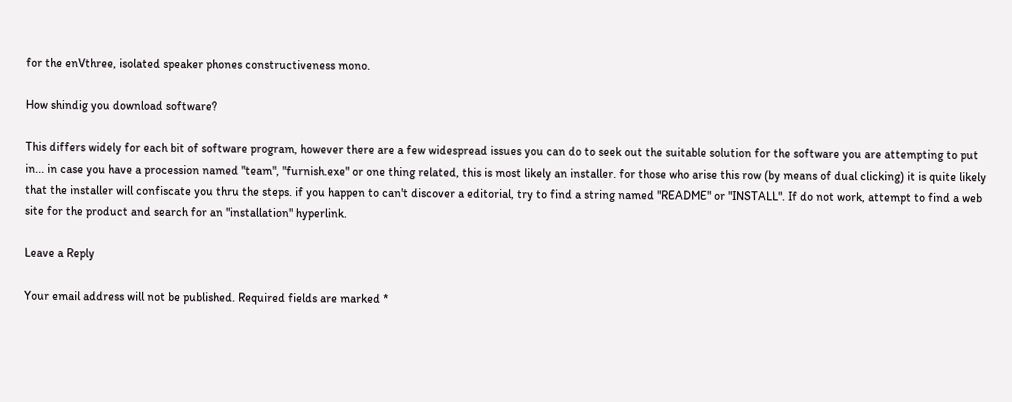for the enVthree, isolated speaker phones constructiveness mono.

How shindig you download software?

This differs widely for each bit of software program, however there are a few widespread issues you can do to seek out the suitable solution for the software you are attempting to put in... in case you have a procession named "team", "furnish.exe" or one thing related, this is most likely an installer. for those who arise this row (by means of dual clicking) it is quite likely that the installer will confiscate you thru the steps. if you happen to can't discover a editorial, try to find a string named "README" or "INSTALL". If do not work, attempt to find a web site for the product and search for an "installation" hyperlink.

Leave a Reply

Your email address will not be published. Required fields are marked *